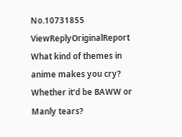No.10731855 ViewReplyOriginalReport
What kind of themes in anime makes you cry?
Whether it'd be BAWW or Manly tears?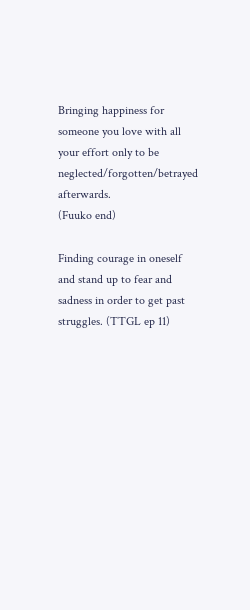Bringing happiness for someone you love with all your effort only to be neglected/forgotten/betrayed afterwards.
(Fuuko end)

Finding courage in oneself and stand up to fear and sadness in order to get past struggles. (TTGL ep 11)